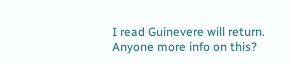I read Guinevere will return. Anyone more info on this?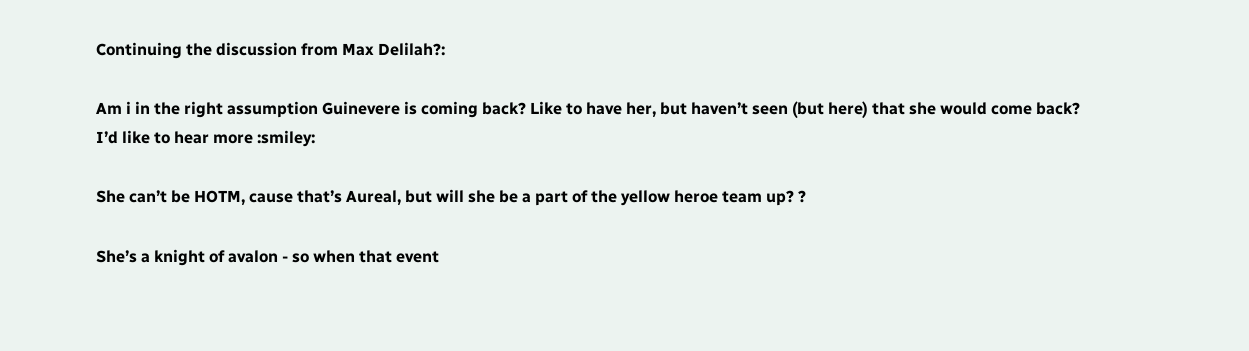Continuing the discussion from Max Delilah?:

Am i in the right assumption Guinevere is coming back? Like to have her, but haven’t seen (but here) that she would come back? I’d like to hear more :smiley:

She can’t be HOTM, cause that’s Aureal, but will she be a part of the yellow heroe team up? ?

She’s a knight of avalon - so when that event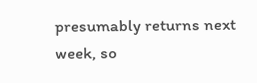presumably returns next week, so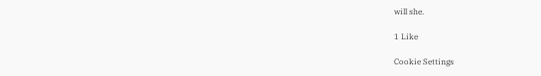will she.

1 Like

Cookie Settings